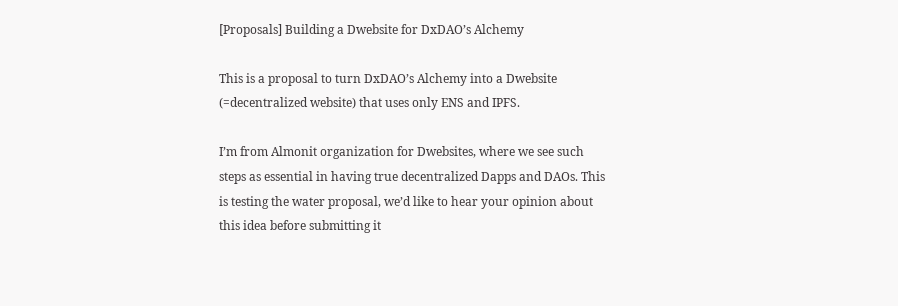[Proposals] Building a Dwebsite for DxDAO’s Alchemy

This is a proposal to turn DxDAO’s Alchemy into a Dwebsite (=decentralized website) that uses only ENS and IPFS.

I’m from Almonit organization for Dwebsites, where we see such steps as essential in having true decentralized Dapps and DAOs. This is testing the water proposal, we’d like to hear your opinion about this idea before submitting it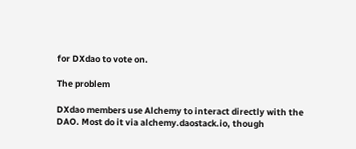for DXdao to vote on.

The problem

DXdao members use Alchemy to interact directly with the DAO. Most do it via alchemy.daostack.io, though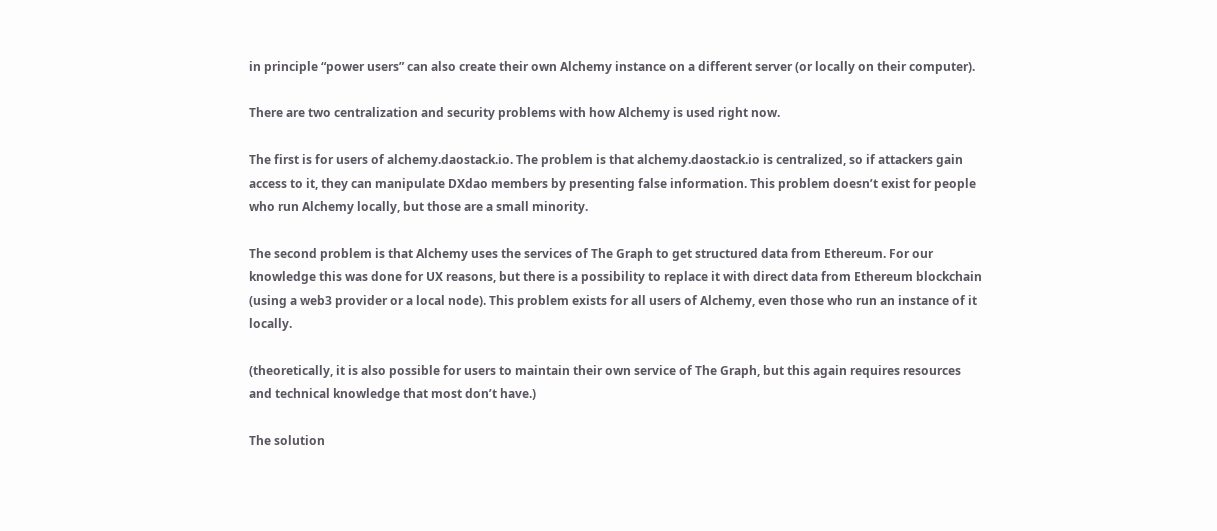in principle “power users” can also create their own Alchemy instance on a different server (or locally on their computer).

There are two centralization and security problems with how Alchemy is used right now.

The first is for users of alchemy.daostack.io. The problem is that alchemy.daostack.io is centralized, so if attackers gain access to it, they can manipulate DXdao members by presenting false information. This problem doesn’t exist for people who run Alchemy locally, but those are a small minority.

The second problem is that Alchemy uses the services of The Graph to get structured data from Ethereum. For our knowledge this was done for UX reasons, but there is a possibility to replace it with direct data from Ethereum blockchain (using a web3 provider or a local node). This problem exists for all users of Alchemy, even those who run an instance of it locally.

(theoretically, it is also possible for users to maintain their own service of The Graph, but this again requires resources and technical knowledge that most don’t have.)

The solution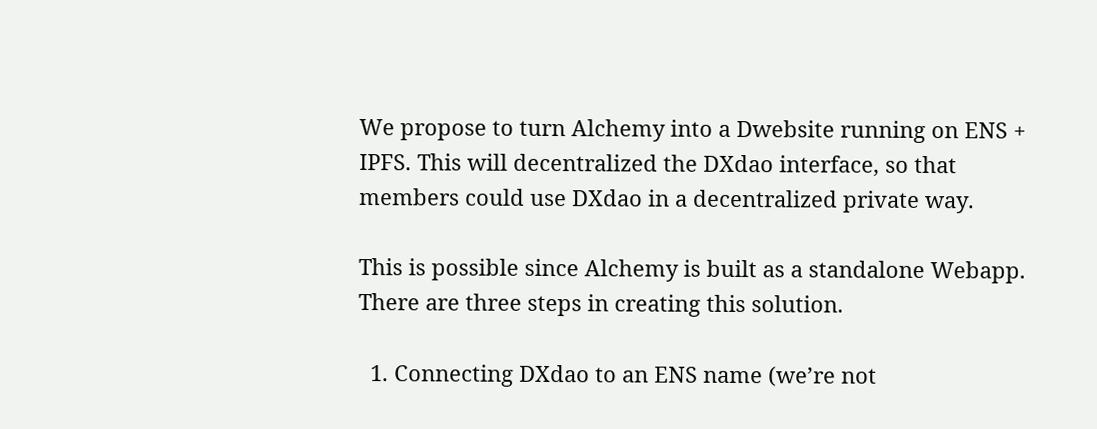We propose to turn Alchemy into a Dwebsite running on ENS + IPFS. This will decentralized the DXdao interface, so that members could use DXdao in a decentralized private way.

This is possible since Alchemy is built as a standalone Webapp. There are three steps in creating this solution.

  1. Connecting DXdao to an ENS name (we’re not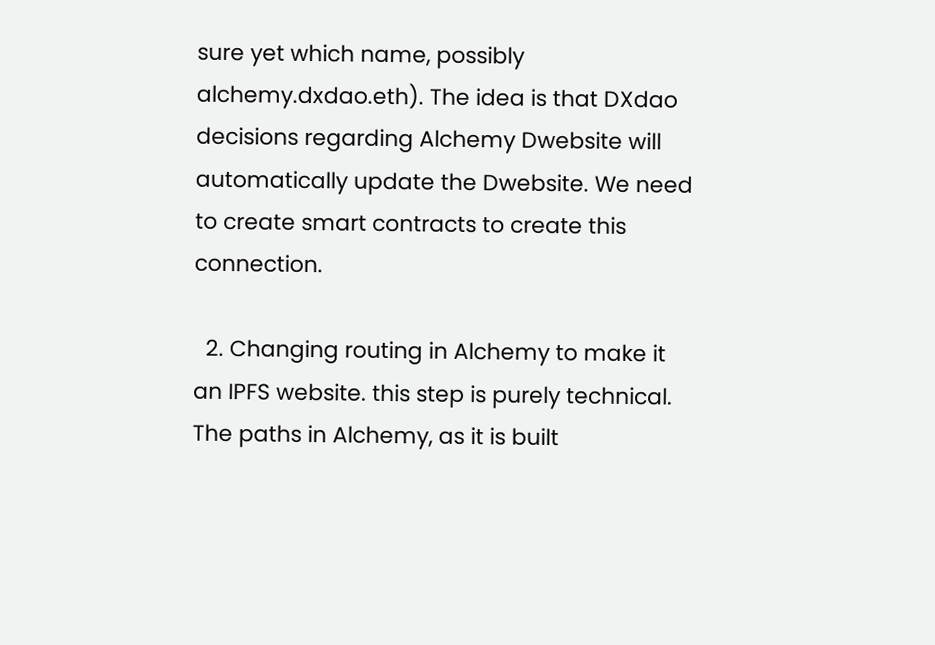sure yet which name, possibly alchemy.dxdao.eth). The idea is that DXdao decisions regarding Alchemy Dwebsite will automatically update the Dwebsite. We need to create smart contracts to create this connection.

  2. Changing routing in Alchemy to make it an IPFS website. this step is purely technical. The paths in Alchemy, as it is built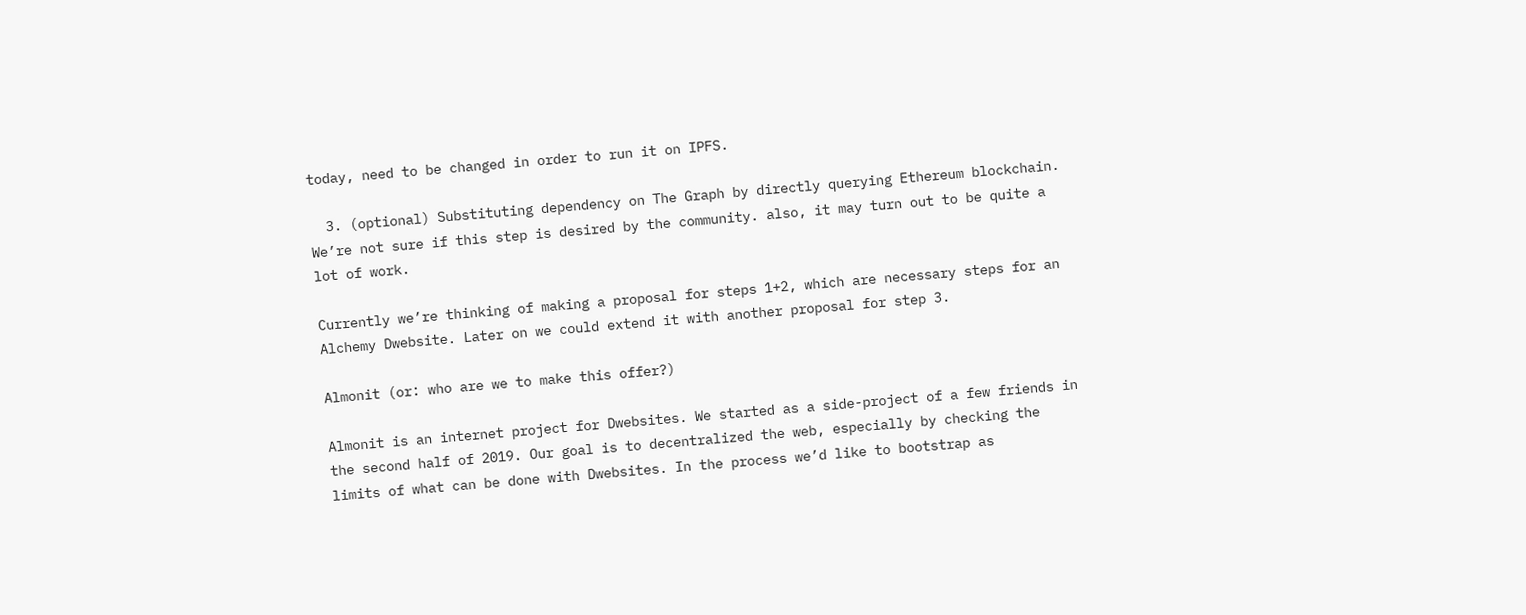today, need to be changed in order to run it on IPFS.

  3. (optional) Substituting dependency on The Graph by directly querying Ethereum blockchain. We’re not sure if this step is desired by the community. also, it may turn out to be quite a lot of work.

Currently we’re thinking of making a proposal for steps 1+2, which are necessary steps for an Alchemy Dwebsite. Later on we could extend it with another proposal for step 3.

Almonit (or: who are we to make this offer?)

Almonit is an internet project for Dwebsites. We started as a side-project of a few friends in the second half of 2019. Our goal is to decentralized the web, especially by checking the limits of what can be done with Dwebsites. In the process we’d like to bootstrap as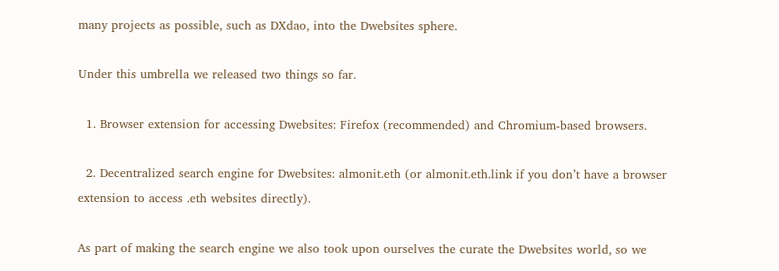many projects as possible, such as DXdao, into the Dwebsites sphere.

Under this umbrella we released two things so far.

  1. Browser extension for accessing Dwebsites: Firefox (recommended) and Chromium-based browsers.

  2. Decentralized search engine for Dwebsites: almonit.eth (or almonit.eth.link if you don’t have a browser extension to access .eth websites directly).

As part of making the search engine we also took upon ourselves the curate the Dwebsites world, so we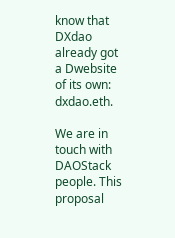know that DXdao already got a Dwebsite of its own: dxdao.eth.

We are in touch with DAOStack people. This proposal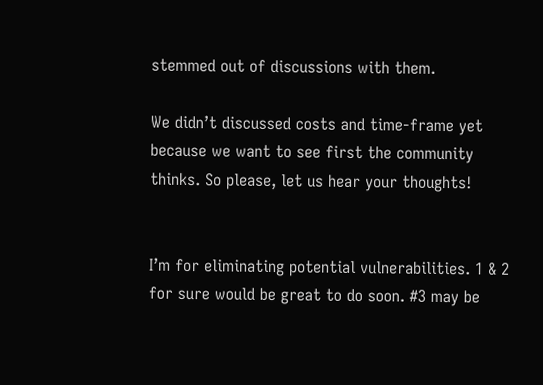stemmed out of discussions with them.

We didn’t discussed costs and time-frame yet because we want to see first the community thinks. So please, let us hear your thoughts!


I’m for eliminating potential vulnerabilities. 1 & 2 for sure would be great to do soon. #3 may be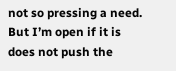not so pressing a need. But I’m open if it is does not push the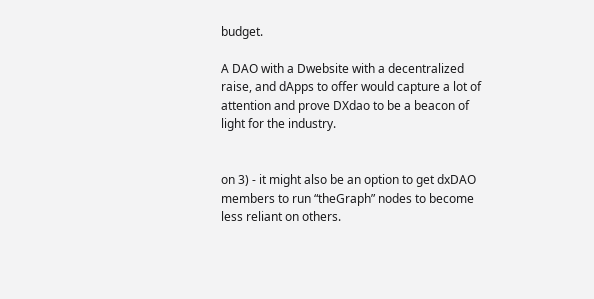budget.

A DAO with a Dwebsite with a decentralized raise, and dApps to offer would capture a lot of attention and prove DXdao to be a beacon of light for the industry.


on 3) - it might also be an option to get dxDAO members to run “theGraph” nodes to become less reliant on others.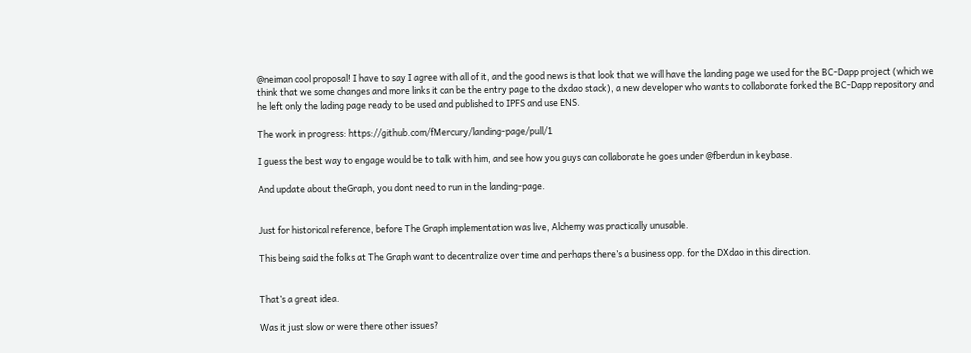@neiman cool proposal! I have to say I agree with all of it, and the good news is that look that we will have the landing page we used for the BC-Dapp project (which we think that we some changes and more links it can be the entry page to the dxdao stack), a new developer who wants to collaborate forked the BC-Dapp repository and he left only the lading page ready to be used and published to IPFS and use ENS.

The work in progress: https://github.com/fMercury/landing-page/pull/1

I guess the best way to engage would be to talk with him, and see how you guys can collaborate he goes under @fberdun in keybase.

And update about theGraph, you dont need to run in the landing-page.


Just for historical reference, before The Graph implementation was live, Alchemy was practically unusable.

This being said the folks at The Graph want to decentralize over time and perhaps there’s a business opp. for the DXdao in this direction.


That’s a great idea.

Was it just slow or were there other issues?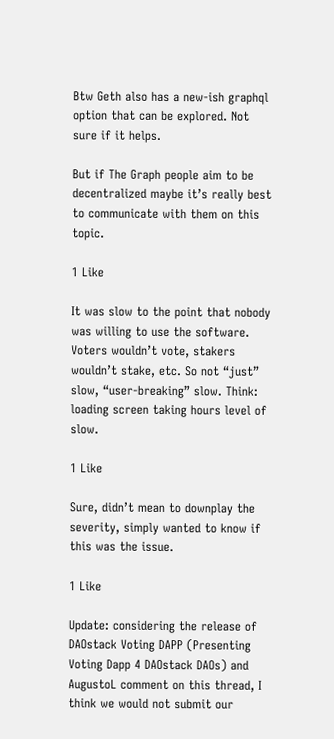Btw Geth also has a new-ish graphql option that can be explored. Not sure if it helps.

But if The Graph people aim to be decentralized maybe it’s really best to communicate with them on this topic.

1 Like

It was slow to the point that nobody was willing to use the software. Voters wouldn’t vote, stakers wouldn’t stake, etc. So not “just” slow, “user-breaking” slow. Think: loading screen taking hours level of slow.

1 Like

Sure, didn’t mean to downplay the severity, simply wanted to know if this was the issue.

1 Like

Update: considering the release of DAOstack Voting DAPP (Presenting Voting Dapp 4 DAOstack DAOs) and AugustoL comment on this thread, I think we would not submit our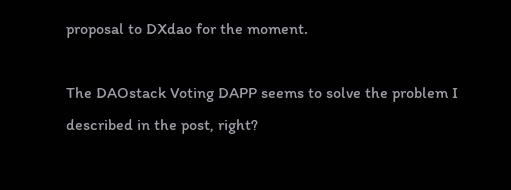proposal to DXdao for the moment.

The DAOstack Voting DAPP seems to solve the problem I described in the post, right?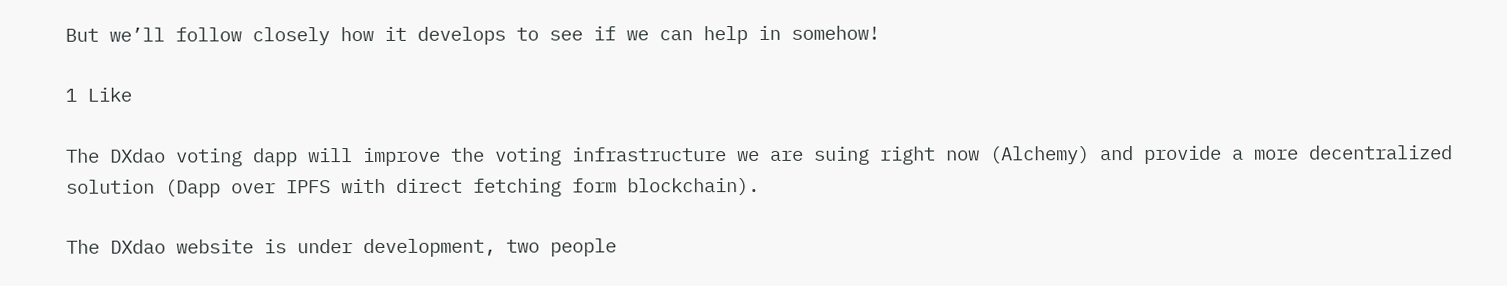But we’ll follow closely how it develops to see if we can help in somehow!

1 Like

The DXdao voting dapp will improve the voting infrastructure we are suing right now (Alchemy) and provide a more decentralized solution (Dapp over IPFS with direct fetching form blockchain).

The DXdao website is under development, two people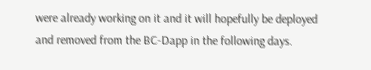were already working on it and it will hopefully be deployed and removed from the BC-Dapp in the following days.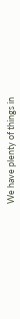We have plenty of things in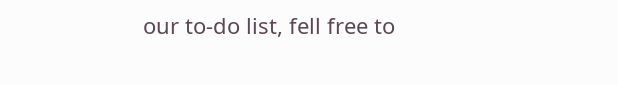our to-do list, fell free to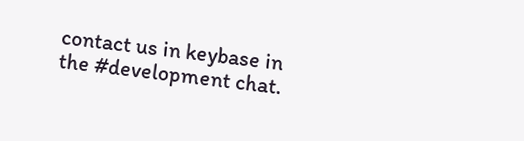contact us in keybase in the #development chat.